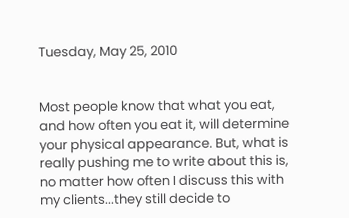Tuesday, May 25, 2010


Most people know that what you eat, and how often you eat it, will determine your physical appearance. But, what is really pushing me to write about this is, no matter how often I discuss this with my clients...they still decide to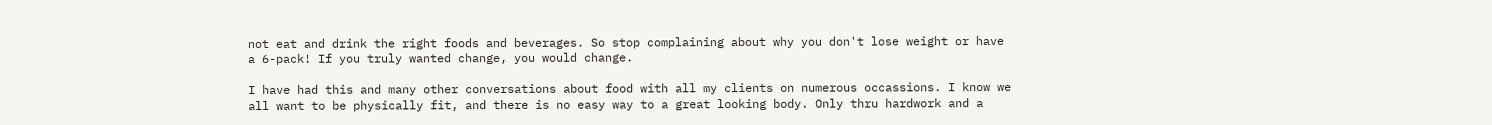not eat and drink the right foods and beverages. So stop complaining about why you don't lose weight or have a 6-pack! If you truly wanted change, you would change.

I have had this and many other conversations about food with all my clients on numerous occassions. I know we all want to be physically fit, and there is no easy way to a great looking body. Only thru hardwork and a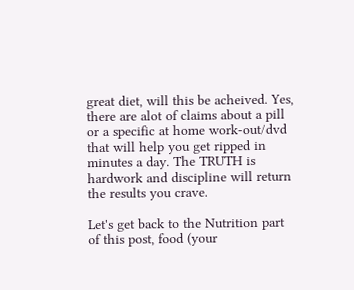great diet, will this be acheived. Yes, there are alot of claims about a pill or a specific at home work-out/dvd that will help you get ripped in minutes a day. The TRUTH is hardwork and discipline will return the results you crave.

Let's get back to the Nutrition part of this post, food (your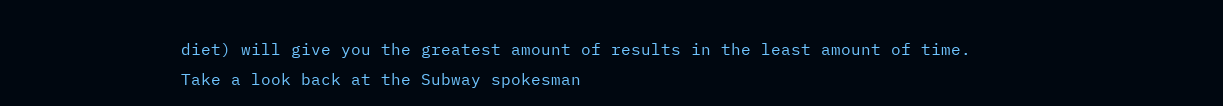diet) will give you the greatest amount of results in the least amount of time. Take a look back at the Subway spokesman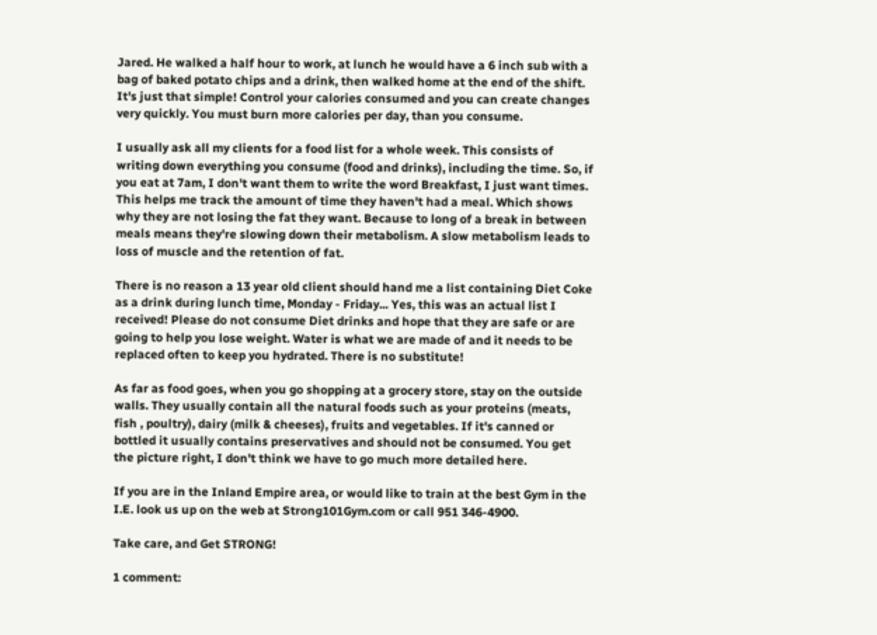Jared. He walked a half hour to work, at lunch he would have a 6 inch sub with a bag of baked potato chips and a drink, then walked home at the end of the shift. It's just that simple! Control your calories consumed and you can create changes very quickly. You must burn more calories per day, than you consume.

I usually ask all my clients for a food list for a whole week. This consists of writing down everything you consume (food and drinks), including the time. So, if you eat at 7am, I don't want them to write the word Breakfast, I just want times. This helps me track the amount of time they haven't had a meal. Which shows why they are not losing the fat they want. Because to long of a break in between meals means they're slowing down their metabolism. A slow metabolism leads to loss of muscle and the retention of fat.

There is no reason a 13 year old client should hand me a list containing Diet Coke as a drink during lunch time, Monday - Friday... Yes, this was an actual list I received! Please do not consume Diet drinks and hope that they are safe or are going to help you lose weight. Water is what we are made of and it needs to be replaced often to keep you hydrated. There is no substitute!

As far as food goes, when you go shopping at a grocery store, stay on the outside walls. They usually contain all the natural foods such as your proteins (meats, fish , poultry), dairy (milk & cheeses), fruits and vegetables. If it's canned or bottled it usually contains preservatives and should not be consumed. You get the picture right, I don't think we have to go much more detailed here.

If you are in the Inland Empire area, or would like to train at the best Gym in the I.E. look us up on the web at Strong101Gym.com or call 951 346-4900.

Take care, and Get STRONG!

1 comment: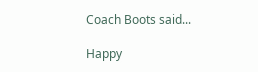Coach Boots said...

Happy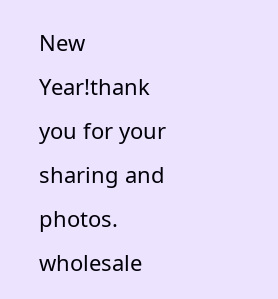New Year!thank you for your sharing and photos.
wholesale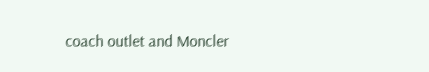coach outlet and Moncler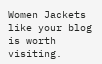Women Jackets like your blog is worth visiting.